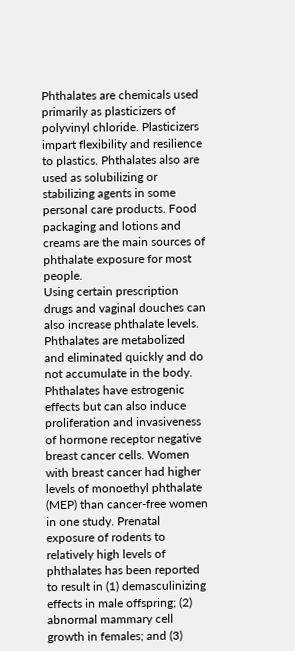Phthalates are chemicals used primarily as plasticizers of polyvinyl chloride. Plasticizers impart flexibility and resilience to plastics. Phthalates also are used as solubilizing or stabilizing agents in some personal care products. Food packaging and lotions and creams are the main sources of phthalate exposure for most people.
Using certain prescription drugs and vaginal douches can also increase phthalate levels. Phthalates are metabolized and eliminated quickly and do not accumulate in the body.
Phthalates have estrogenic effects but can also induce proliferation and invasiveness of hormone receptor negative breast cancer cells. Women with breast cancer had higher levels of monoethyl phthalate (MEP) than cancer-free women in one study. Prenatal exposure of rodents to relatively high levels of phthalates has been reported to result in (1) demasculinizing effects in male offspring; (2) abnormal mammary cell growth in females; and (3)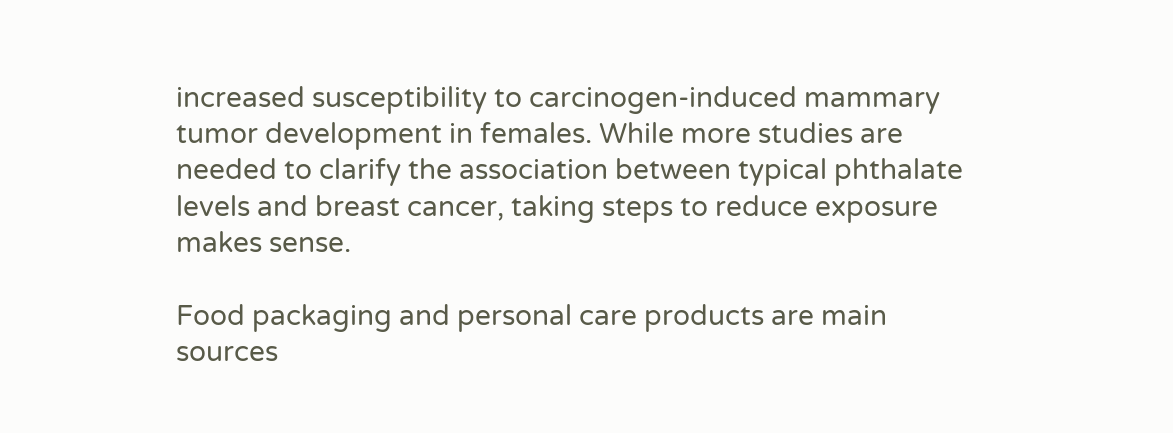increased susceptibility to carcinogen-induced mammary tumor development in females. While more studies are needed to clarify the association between typical phthalate levels and breast cancer, taking steps to reduce exposure makes sense.

Food packaging and personal care products are main sources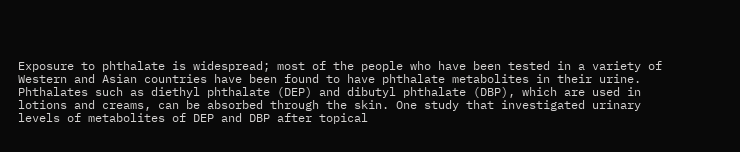Exposure to phthalate is widespread; most of the people who have been tested in a variety of Western and Asian countries have been found to have phthalate metabolites in their urine.
Phthalates such as diethyl phthalate (DEP) and dibutyl phthalate (DBP), which are used in lotions and creams, can be absorbed through the skin. One study that investigated urinary levels of metabolites of DEP and DBP after topical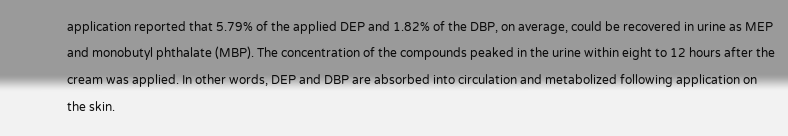application reported that 5.79% of the applied DEP and 1.82% of the DBP, on average, could be recovered in urine as MEP and monobutyl phthalate (MBP). The concentration of the compounds peaked in the urine within eight to 12 hours after the cream was applied. In other words, DEP and DBP are absorbed into circulation and metabolized following application on the skin.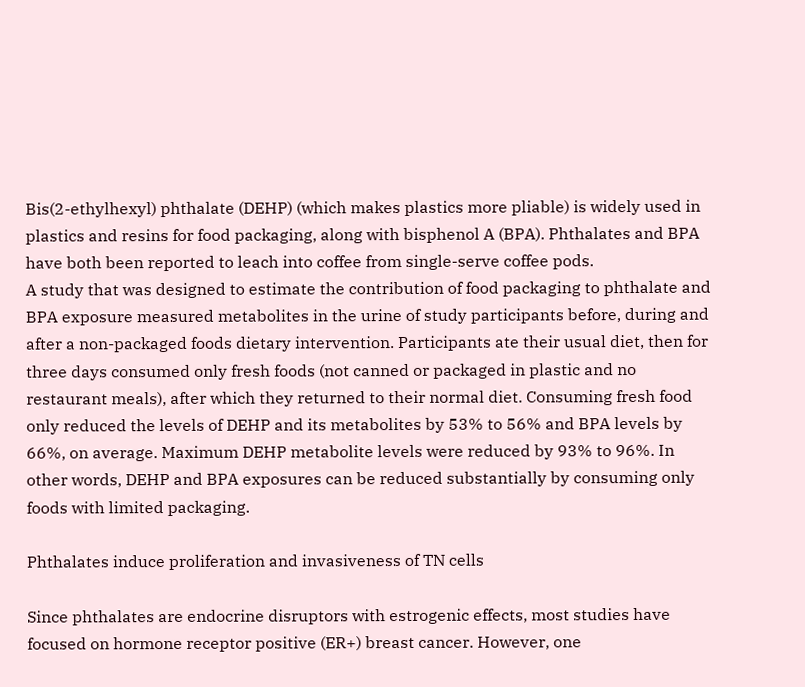Bis(2-ethylhexyl) phthalate (DEHP) (which makes plastics more pliable) is widely used in plastics and resins for food packaging, along with bisphenol A (BPA). Phthalates and BPA have both been reported to leach into coffee from single-serve coffee pods.
A study that was designed to estimate the contribution of food packaging to phthalate and BPA exposure measured metabolites in the urine of study participants before, during and after a non-packaged foods dietary intervention. Participants ate their usual diet, then for three days consumed only fresh foods (not canned or packaged in plastic and no restaurant meals), after which they returned to their normal diet. Consuming fresh food only reduced the levels of DEHP and its metabolites by 53% to 56% and BPA levels by 66%, on average. Maximum DEHP metabolite levels were reduced by 93% to 96%. In other words, DEHP and BPA exposures can be reduced substantially by consuming only foods with limited packaging.

Phthalates induce proliferation and invasiveness of TN cells

Since phthalates are endocrine disruptors with estrogenic effects, most studies have focused on hormone receptor positive (ER+) breast cancer. However, one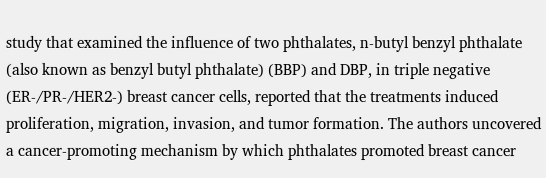study that examined the influence of two phthalates, n-butyl benzyl phthalate (also known as benzyl butyl phthalate) (BBP) and DBP, in triple negative (ER-/PR-/HER2-) breast cancer cells, reported that the treatments induced proliferation, migration, invasion, and tumor formation. The authors uncovered a cancer-promoting mechanism by which phthalates promoted breast cancer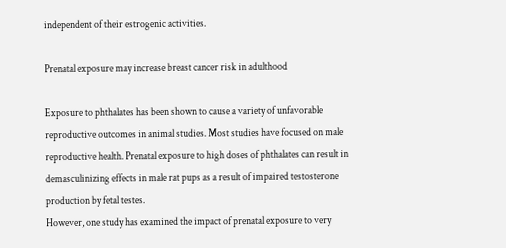independent of their estrogenic activities.

Prenatal exposure may increase breast cancer risk in adulthood

Exposure to phthalates has been shown to cause a variety of unfavorable reproductive outcomes in animal studies. Most studies have focused on male reproductive health. Prenatal exposure to high doses of phthalates can result in demasculinizing effects in male rat pups as a result of impaired testosterone production by fetal testes.
However, one study has examined the impact of prenatal exposure to very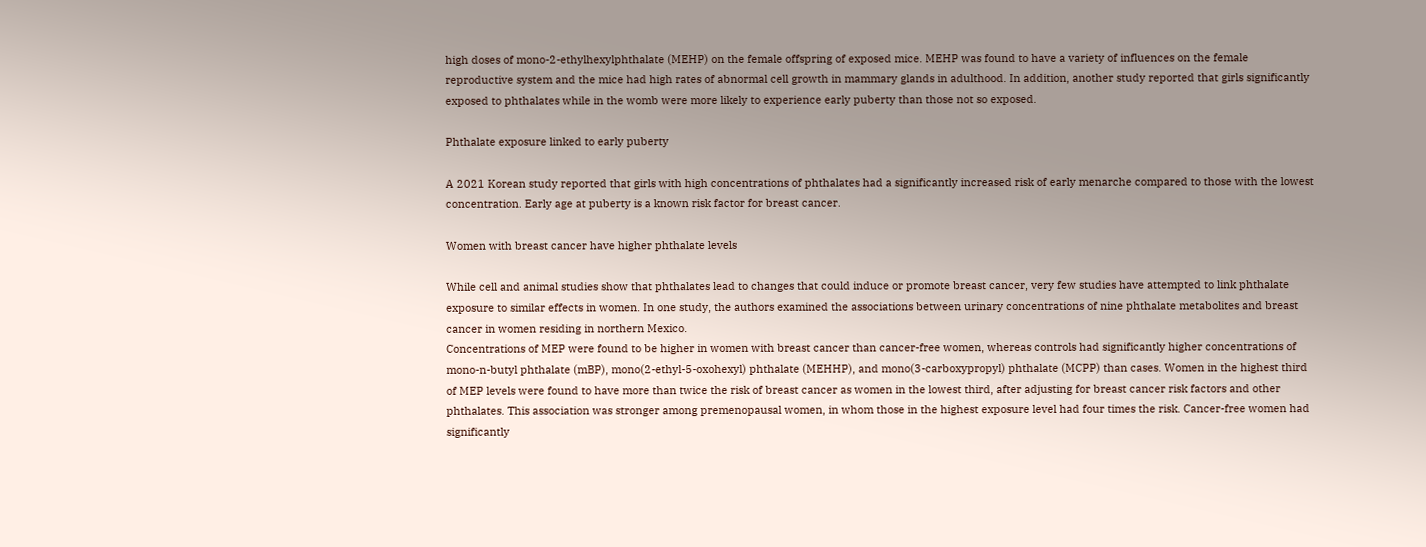high doses of mono-2-ethylhexylphthalate (MEHP) on the female offspring of exposed mice. MEHP was found to have a variety of influences on the female reproductive system and the mice had high rates of abnormal cell growth in mammary glands in adulthood. In addition, another study reported that girls significantly exposed to phthalates while in the womb were more likely to experience early puberty than those not so exposed.

Phthalate exposure linked to early puberty

A 2021 Korean study reported that girls with high concentrations of phthalates had a significantly increased risk of early menarche compared to those with the lowest concentration. Early age at puberty is a known risk factor for breast cancer.

Women with breast cancer have higher phthalate levels

While cell and animal studies show that phthalates lead to changes that could induce or promote breast cancer, very few studies have attempted to link phthalate exposure to similar effects in women. In one study, the authors examined the associations between urinary concentrations of nine phthalate metabolites and breast cancer in women residing in northern Mexico.
Concentrations of MEP were found to be higher in women with breast cancer than cancer-free women, whereas controls had significantly higher concentrations of mono-n-butyl phthalate (mBP), mono(2-ethyl-5-oxohexyl) phthalate (MEHHP), and mono(3-carboxypropyl) phthalate (MCPP) than cases. Women in the highest third of MEP levels were found to have more than twice the risk of breast cancer as women in the lowest third, after adjusting for breast cancer risk factors and other phthalates. This association was stronger among premenopausal women, in whom those in the highest exposure level had four times the risk. Cancer-free women had significantly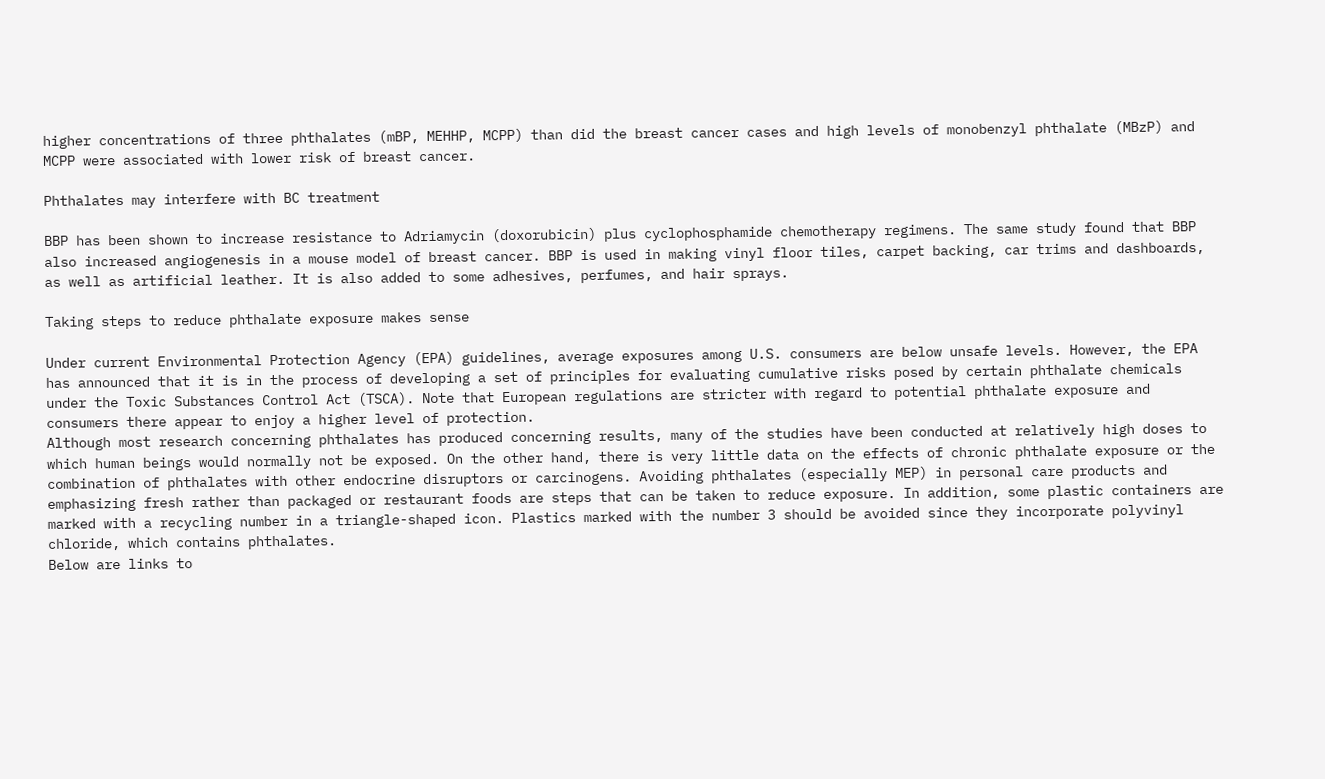higher concentrations of three phthalates (mBP, MEHHP, MCPP) than did the breast cancer cases and high levels of monobenzyl phthalate (MBzP) and MCPP were associated with lower risk of breast cancer.

Phthalates may interfere with BC treatment

BBP has been shown to increase resistance to Adriamycin (doxorubicin) plus cyclophosphamide chemotherapy regimens. The same study found that BBP also increased angiogenesis in a mouse model of breast cancer. BBP is used in making vinyl floor tiles, carpet backing, car trims and dashboards, as well as artificial leather. It is also added to some adhesives, perfumes, and hair sprays.

Taking steps to reduce phthalate exposure makes sense

Under current Environmental Protection Agency (EPA) guidelines, average exposures among U.S. consumers are below unsafe levels. However, the EPA has announced that it is in the process of developing a set of principles for evaluating cumulative risks posed by certain phthalate chemicals under the Toxic Substances Control Act (TSCA). Note that European regulations are stricter with regard to potential phthalate exposure and consumers there appear to enjoy a higher level of protection.
Although most research concerning phthalates has produced concerning results, many of the studies have been conducted at relatively high doses to which human beings would normally not be exposed. On the other hand, there is very little data on the effects of chronic phthalate exposure or the combination of phthalates with other endocrine disruptors or carcinogens. Avoiding phthalates (especially MEP) in personal care products and emphasizing fresh rather than packaged or restaurant foods are steps that can be taken to reduce exposure. In addition, some plastic containers are marked with a recycling number in a triangle-shaped icon. Plastics marked with the number 3 should be avoided since they incorporate polyvinyl chloride, which contains phthalates.
Below are links to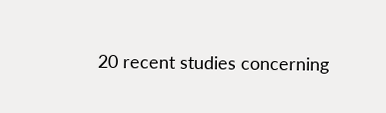20 recent studies concerning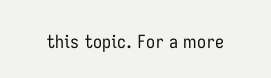this topic. For a more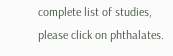complete list of studies, please click on phthalates.